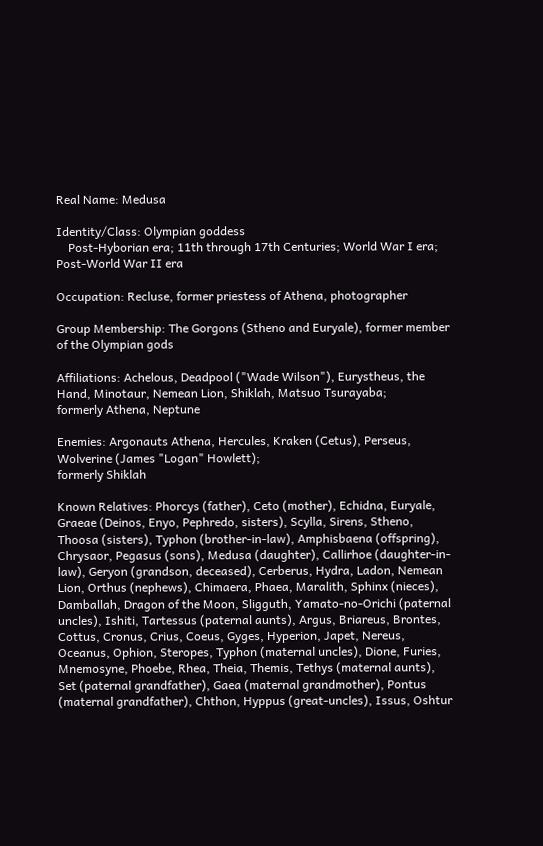Real Name: Medusa

Identity/Class: Olympian goddess
    Post-Hyborian era; 11th through 17th Centuries; World War I era; Post-World War II era

Occupation: Recluse, former priestess of Athena, photographer

Group Membership: The Gorgons (Stheno and Euryale), former member of the Olympian gods

Affiliations: Achelous, Deadpool ("Wade Wilson"), Eurystheus, the Hand, Minotaur, Nemean Lion, Shiklah, Matsuo Tsurayaba;
formerly Athena, Neptune

Enemies: Argonauts Athena, Hercules, Kraken (Cetus), Perseus, Wolverine (James "Logan" Howlett);
formerly Shiklah

Known Relatives: Phorcys (father), Ceto (mother), Echidna, Euryale, Graeae (Deinos, Enyo, Pephredo, sisters), Scylla, Sirens, Stheno, Thoosa (sisters), Typhon (brother-in-law), Amphisbaena (offspring), Chrysaor, Pegasus (sons), Medusa (daughter), Callirhoe (daughter-in-law), Geryon (grandson, deceased), Cerberus, Hydra, Ladon, Nemean Lion, Orthus (nephews), Chimaera, Phaea, Maralith, Sphinx (nieces), Damballah, Dragon of the Moon, Sligguth, Yamato-no-Orichi (paternal uncles), Ishiti, Tartessus (paternal aunts), Argus, Briareus, Brontes, Cottus, Cronus, Crius, Coeus, Gyges, Hyperion, Japet, Nereus, Oceanus, Ophion, Steropes, Typhon (maternal uncles), Dione, Furies, Mnemosyne, Phoebe, Rhea, Theia, Themis, Tethys (maternal aunts), Set (paternal grandfather), Gaea (maternal grandmother), Pontus (maternal grandfather), Chthon, Hyppus (great-uncles), Issus, Oshtur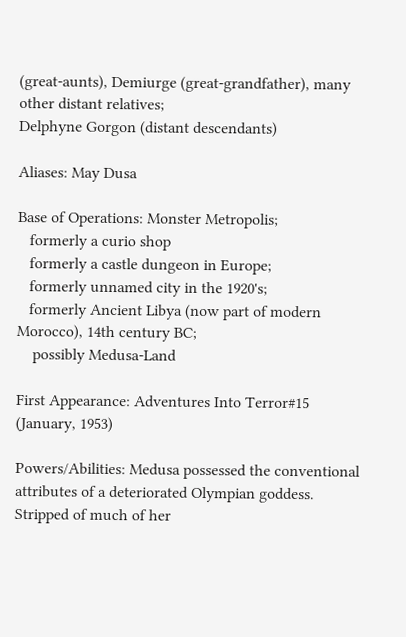(great-aunts), Demiurge (great-grandfather), many other distant relatives;
Delphyne Gorgon (distant descendants)

Aliases: May Dusa

Base of Operations: Monster Metropolis;
   formerly a curio shop
   formerly a castle dungeon in Europe;
   formerly unnamed city in the 1920's;
   formerly Ancient Libya (now part of modern Morocco), 14th century BC;
    possibly Medusa-Land

First Appearance: Adventures Into Terror#15 (January, 1953)

Powers/Abilities: Medusa possessed the conventional attributes of a deteriorated Olympian goddess. Stripped of much of her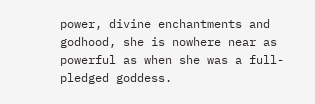power, divine enchantments and godhood, she is nowhere near as powerful as when she was a full-pledged goddess.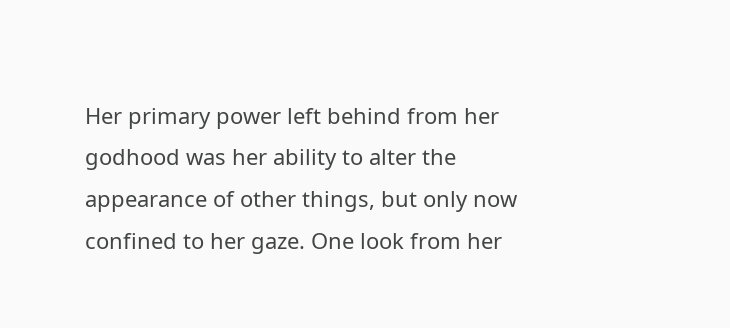Her primary power left behind from her godhood was her ability to alter the appearance of other things, but only now confined to her gaze. One look from her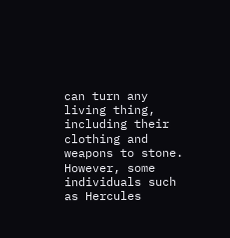can turn any living thing, including their clothing and weapons to stone. However, some individuals such as Hercules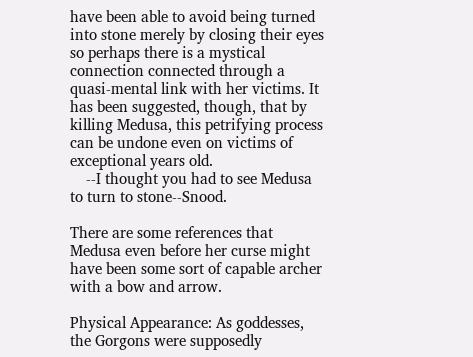have been able to avoid being turned into stone merely by closing their eyes so perhaps there is a mystical connection connected through a quasi-mental link with her victims. It has been suggested, though, that by killing Medusa, this petrifying process can be undone even on victims of exceptional years old.
    --I thought you had to see Medusa to turn to stone--Snood.

There are some references that Medusa even before her curse might have been some sort of capable archer with a bow and arrow.

Physical Appearance: As goddesses, the Gorgons were supposedly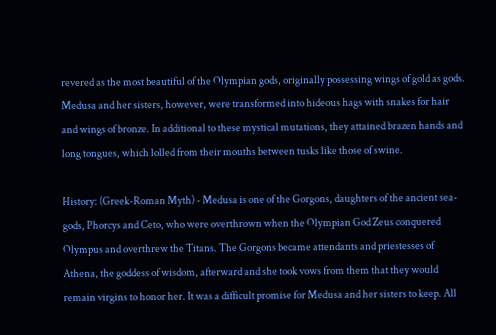revered as the most beautiful of the Olympian gods, originally possessing wings of gold as gods. Medusa and her sisters, however, were transformed into hideous hags with snakes for hair and wings of bronze. In additional to these mystical mutations, they attained brazen hands and long tongues, which lolled from their mouths between tusks like those of swine.

History: (Greek-Roman Myth) - Medusa is one of the Gorgons, daughters of the ancient sea-gods, Phorcys and Ceto, who were overthrown when the Olympian God Zeus conquered Olympus and overthrew the Titans. The Gorgons became attendants and priestesses of Athena, the goddess of wisdom, afterward and she took vows from them that they would remain virgins to honor her. It was a difficult promise for Medusa and her sisters to keep. All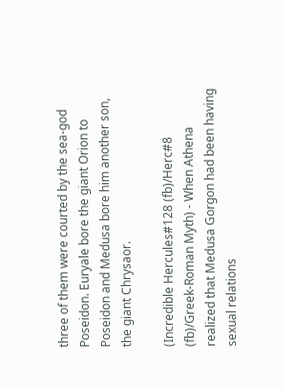three of them were courted by the sea-god Poseidon. Euryale bore the giant Orion to Poseidon and Medusa bore him another son, the giant Chrysaor.

(Incredible Hercules#128 (fb)/Herc#8 (fb)/Greek-Roman Myth) - When Athena realized that Medusa Gorgon had been having sexual relations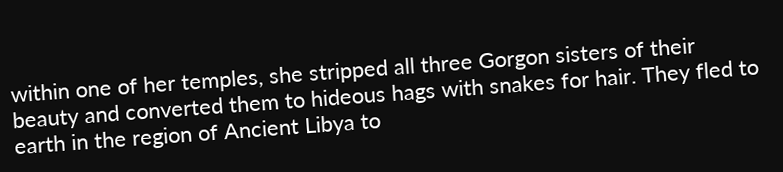within one of her temples, she stripped all three Gorgon sisters of their beauty and converted them to hideous hags with snakes for hair. They fled to earth in the region of Ancient Libya to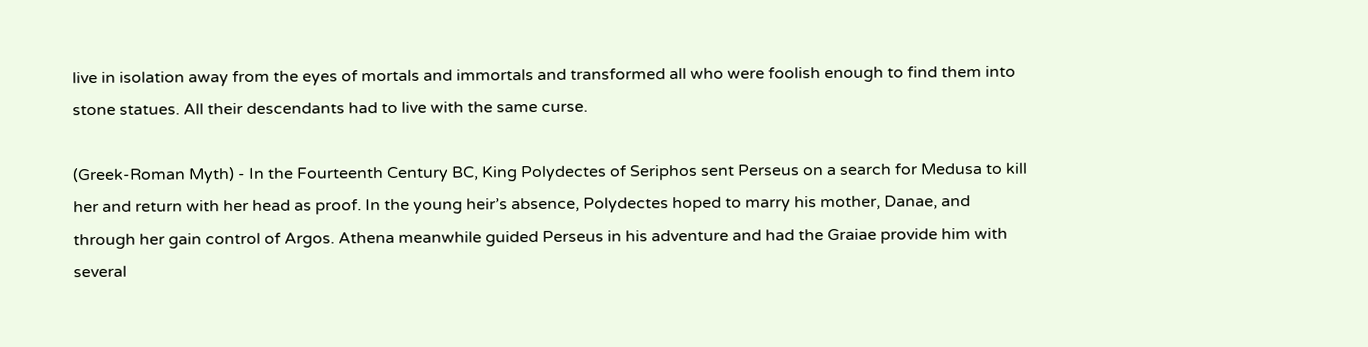live in isolation away from the eyes of mortals and immortals and transformed all who were foolish enough to find them into stone statues. All their descendants had to live with the same curse.

(Greek-Roman Myth) - In the Fourteenth Century BC, King Polydectes of Seriphos sent Perseus on a search for Medusa to kill her and return with her head as proof. In the young heir’s absence, Polydectes hoped to marry his mother, Danae, and through her gain control of Argos. Athena meanwhile guided Perseus in his adventure and had the Graiae provide him with several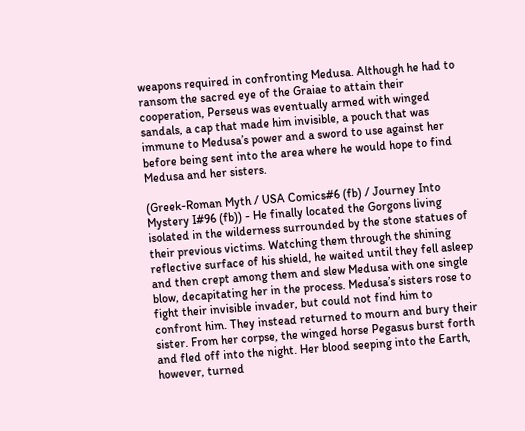weapons required in confronting Medusa. Although he had to ransom the sacred eye of the Graiae to attain their cooperation, Perseus was eventually armed with winged sandals, a cap that made him invisible, a pouch that was immune to Medusa’s power and a sword to use against her before being sent into the area where he would hope to find Medusa and her sisters.

(Greek-Roman Myth / USA Comics#6 (fb) / Journey Into Mystery I#96 (fb)) - He finally located the Gorgons living isolated in the wilderness surrounded by the stone statues of their previous victims. Watching them through the shining reflective surface of his shield, he waited until they fell asleep and then crept among them and slew Medusa with one single blow, decapitating her in the process. Medusa’s sisters rose to fight their invisible invader, but could not find him to confront him. They instead returned to mourn and bury their sister. From her corpse, the winged horse Pegasus burst forth and fled off into the night. Her blood seeping into the Earth, however, turned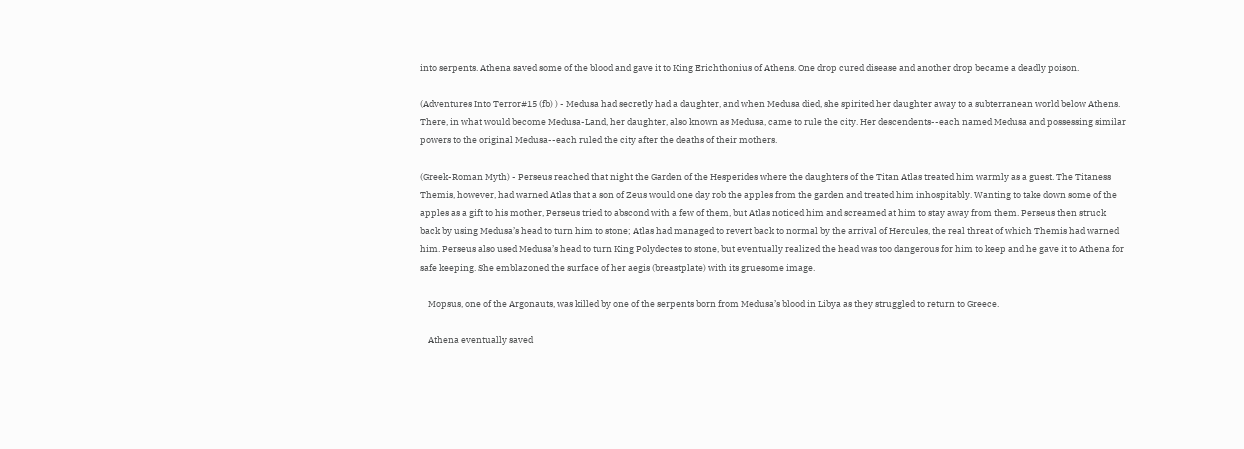into serpents. Athena saved some of the blood and gave it to King Erichthonius of Athens. One drop cured disease and another drop became a deadly poison.

(Adventures Into Terror#15 (fb) ) - Medusa had secretly had a daughter, and when Medusa died, she spirited her daughter away to a subterranean world below Athens. There, in what would become Medusa-Land, her daughter, also known as Medusa, came to rule the city. Her descendents--each named Medusa and possessing similar powers to the original Medusa--each ruled the city after the deaths of their mothers.

(Greek-Roman Myth) - Perseus reached that night the Garden of the Hesperides where the daughters of the Titan Atlas treated him warmly as a guest. The Titaness Themis, however, had warned Atlas that a son of Zeus would one day rob the apples from the garden and treated him inhospitably. Wanting to take down some of the apples as a gift to his mother, Perseus tried to abscond with a few of them, but Atlas noticed him and screamed at him to stay away from them. Perseus then struck back by using Medusa’s head to turn him to stone; Atlas had managed to revert back to normal by the arrival of Hercules, the real threat of which Themis had warned him. Perseus also used Medusa’s head to turn King Polydectes to stone, but eventually realized the head was too dangerous for him to keep and he gave it to Athena for safe keeping. She emblazoned the surface of her aegis (breastplate) with its gruesome image.

    Mopsus, one of the Argonauts, was killed by one of the serpents born from Medusa’s blood in Libya as they struggled to return to Greece.

    Athena eventually saved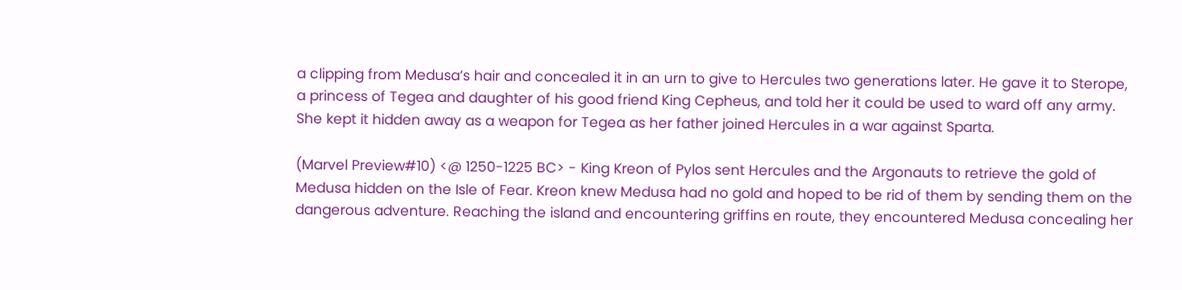a clipping from Medusa’s hair and concealed it in an urn to give to Hercules two generations later. He gave it to Sterope, a princess of Tegea and daughter of his good friend King Cepheus, and told her it could be used to ward off any army. She kept it hidden away as a weapon for Tegea as her father joined Hercules in a war against Sparta.

(Marvel Preview#10) <@ 1250-1225 BC> - King Kreon of Pylos sent Hercules and the Argonauts to retrieve the gold of Medusa hidden on the Isle of Fear. Kreon knew Medusa had no gold and hoped to be rid of them by sending them on the dangerous adventure. Reaching the island and encountering griffins en route, they encountered Medusa concealing her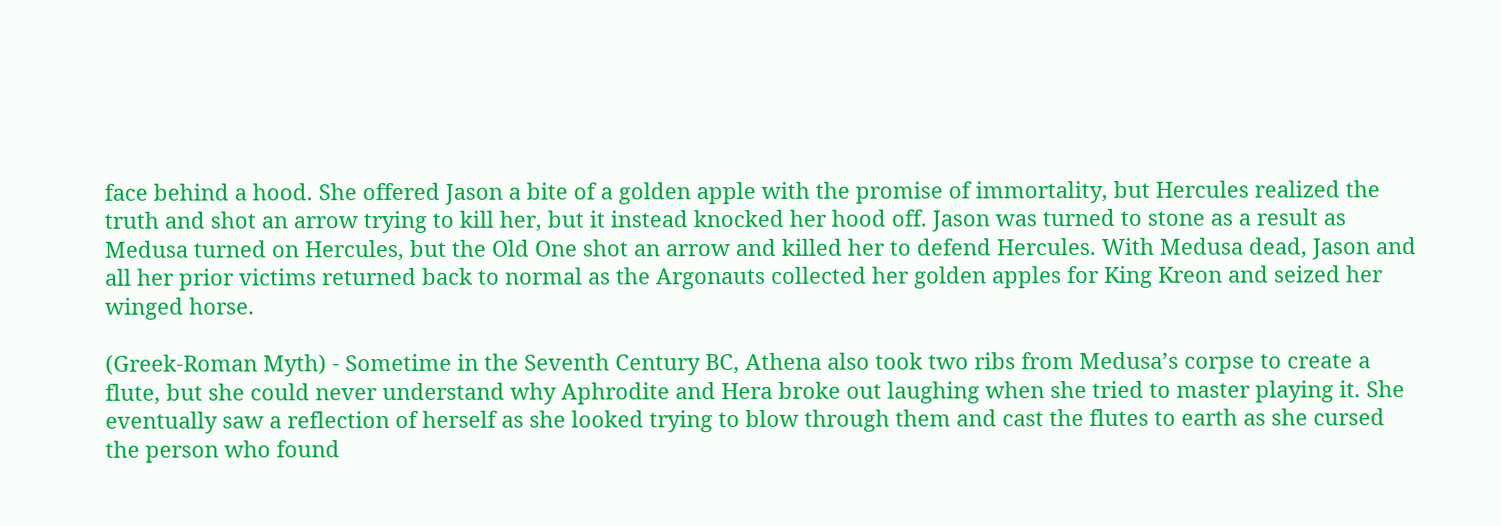face behind a hood. She offered Jason a bite of a golden apple with the promise of immortality, but Hercules realized the truth and shot an arrow trying to kill her, but it instead knocked her hood off. Jason was turned to stone as a result as Medusa turned on Hercules, but the Old One shot an arrow and killed her to defend Hercules. With Medusa dead, Jason and all her prior victims returned back to normal as the Argonauts collected her golden apples for King Kreon and seized her winged horse.

(Greek-Roman Myth) - Sometime in the Seventh Century BC, Athena also took two ribs from Medusa’s corpse to create a flute, but she could never understand why Aphrodite and Hera broke out laughing when she tried to master playing it. She eventually saw a reflection of herself as she looked trying to blow through them and cast the flutes to earth as she cursed the person who found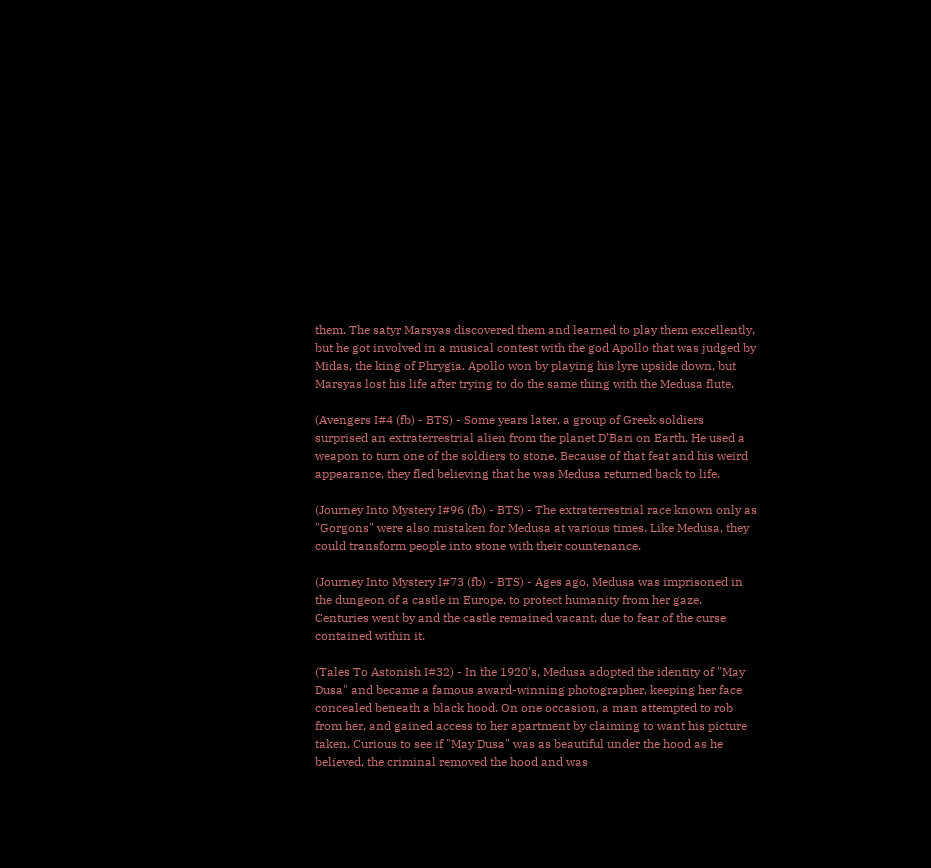them. The satyr Marsyas discovered them and learned to play them excellently, but he got involved in a musical contest with the god Apollo that was judged by Midas, the king of Phrygia. Apollo won by playing his lyre upside down, but Marsyas lost his life after trying to do the same thing with the Medusa flute.

(Avengers I#4 (fb) - BTS) - Some years later, a group of Greek soldiers surprised an extraterrestrial alien from the planet D’Bari on Earth. He used a weapon to turn one of the soldiers to stone. Because of that feat and his weird appearance, they fled believing that he was Medusa returned back to life.

(Journey Into Mystery I#96 (fb) - BTS) - The extraterrestrial race known only as "Gorgons" were also mistaken for Medusa at various times. Like Medusa, they could transform people into stone with their countenance.

(Journey Into Mystery I#73 (fb) - BTS) - Ages ago, Medusa was imprisoned in the dungeon of a castle in Europe, to protect humanity from her gaze. Centuries went by and the castle remained vacant, due to fear of the curse contained within it.

(Tales To Astonish I#32) - In the 1920's, Medusa adopted the identity of "May Dusa" and became a famous award-winning photographer, keeping her face concealed beneath a black hood. On one occasion, a man attempted to rob from her, and gained access to her apartment by claiming to want his picture taken. Curious to see if "May Dusa" was as beautiful under the hood as he believed, the criminal removed the hood and was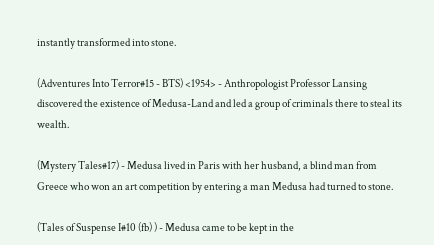instantly transformed into stone.

(Adventures Into Terror#15 - BTS) <1954> - Anthropologist Professor Lansing discovered the existence of Medusa-Land and led a group of criminals there to steal its wealth.

(Mystery Tales#17) - Medusa lived in Paris with her husband, a blind man from Greece who won an art competition by entering a man Medusa had turned to stone.

(Tales of Suspense I#10 (fb) ) - Medusa came to be kept in the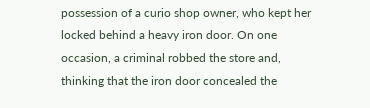possession of a curio shop owner, who kept her locked behind a heavy iron door. On one occasion, a criminal robbed the store and, thinking that the iron door concealed the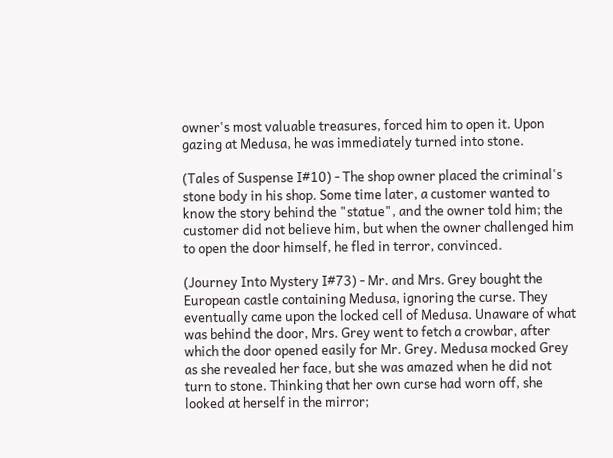owner's most valuable treasures, forced him to open it. Upon gazing at Medusa, he was immediately turned into stone.

(Tales of Suspense I#10) - The shop owner placed the criminal's stone body in his shop. Some time later, a customer wanted to know the story behind the "statue", and the owner told him; the customer did not believe him, but when the owner challenged him to open the door himself, he fled in terror, convinced.

(Journey Into Mystery I#73) - Mr. and Mrs. Grey bought the European castle containing Medusa, ignoring the curse. They eventually came upon the locked cell of Medusa. Unaware of what was behind the door, Mrs. Grey went to fetch a crowbar, after which the door opened easily for Mr. Grey. Medusa mocked Grey as she revealed her face, but she was amazed when he did not turn to stone. Thinking that her own curse had worn off, she looked at herself in the mirror;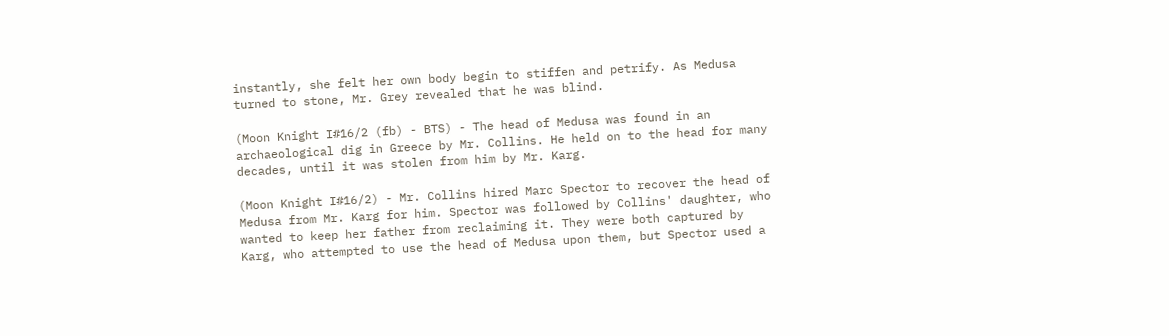instantly, she felt her own body begin to stiffen and petrify. As Medusa turned to stone, Mr. Grey revealed that he was blind.

(Moon Knight I#16/2 (fb) - BTS) - The head of Medusa was found in an archaeological dig in Greece by Mr. Collins. He held on to the head for many decades, until it was stolen from him by Mr. Karg.

(Moon Knight I#16/2) - Mr. Collins hired Marc Spector to recover the head of Medusa from Mr. Karg for him. Spector was followed by Collins' daughter, who wanted to keep her father from reclaiming it. They were both captured by Karg, who attempted to use the head of Medusa upon them, but Spector used a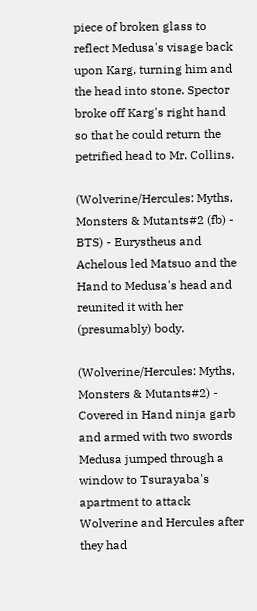piece of broken glass to reflect Medusa's visage back upon Karg, turning him and the head into stone. Spector broke off Karg's right hand so that he could return the petrified head to Mr. Collins.

(Wolverine/Hercules: Myths, Monsters & Mutants#2 (fb) - BTS) - Eurystheus and Achelous led Matsuo and the Hand to Medusa's head and reunited it with her (presumably) body.

(Wolverine/Hercules: Myths, Monsters & Mutants#2) - Covered in Hand ninja garb and armed with two swords Medusa jumped through a window to Tsurayaba's apartment to attack Wolverine and Hercules after they had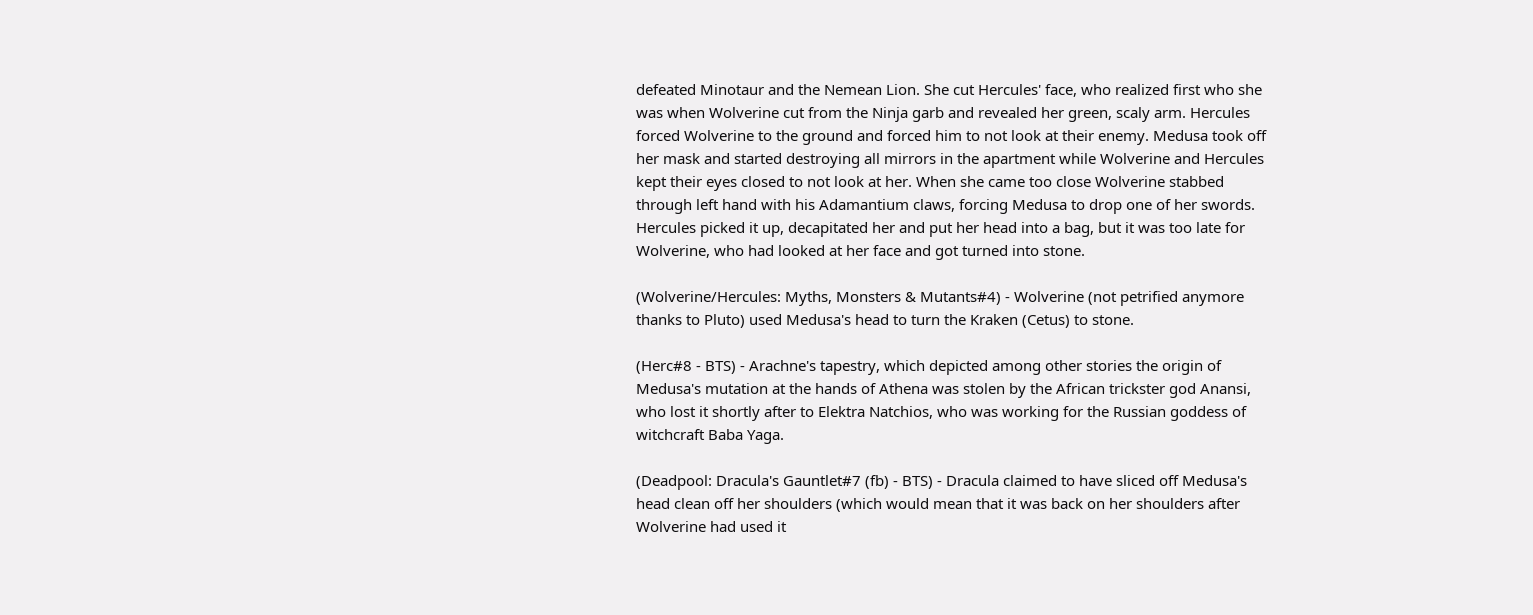defeated Minotaur and the Nemean Lion. She cut Hercules' face, who realized first who she was when Wolverine cut from the Ninja garb and revealed her green, scaly arm. Hercules forced Wolverine to the ground and forced him to not look at their enemy. Medusa took off her mask and started destroying all mirrors in the apartment while Wolverine and Hercules kept their eyes closed to not look at her. When she came too close Wolverine stabbed through left hand with his Adamantium claws, forcing Medusa to drop one of her swords. Hercules picked it up, decapitated her and put her head into a bag, but it was too late for Wolverine, who had looked at her face and got turned into stone.

(Wolverine/Hercules: Myths, Monsters & Mutants#4) - Wolverine (not petrified anymore thanks to Pluto) used Medusa's head to turn the Kraken (Cetus) to stone.

(Herc#8 - BTS) - Arachne's tapestry, which depicted among other stories the origin of Medusa's mutation at the hands of Athena was stolen by the African trickster god Anansi, who lost it shortly after to Elektra Natchios, who was working for the Russian goddess of witchcraft Baba Yaga.

(Deadpool: Dracula's Gauntlet#7 (fb) - BTS) - Dracula claimed to have sliced off Medusa's head clean off her shoulders (which would mean that it was back on her shoulders after Wolverine had used it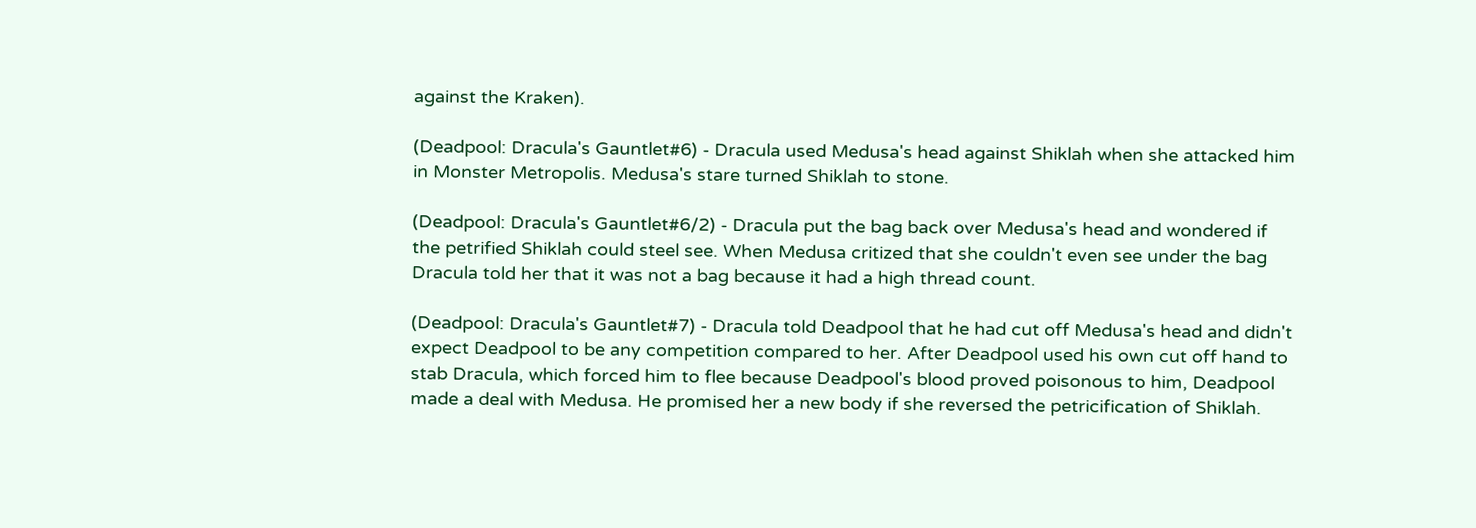against the Kraken).

(Deadpool: Dracula's Gauntlet#6) - Dracula used Medusa's head against Shiklah when she attacked him in Monster Metropolis. Medusa's stare turned Shiklah to stone.

(Deadpool: Dracula's Gauntlet#6/2) - Dracula put the bag back over Medusa's head and wondered if the petrified Shiklah could steel see. When Medusa critized that she couldn't even see under the bag Dracula told her that it was not a bag because it had a high thread count.

(Deadpool: Dracula's Gauntlet#7) - Dracula told Deadpool that he had cut off Medusa's head and didn't expect Deadpool to be any competition compared to her. After Deadpool used his own cut off hand to stab Dracula, which forced him to flee because Deadpool's blood proved poisonous to him, Deadpool made a deal with Medusa. He promised her a new body if she reversed the petricification of Shiklah.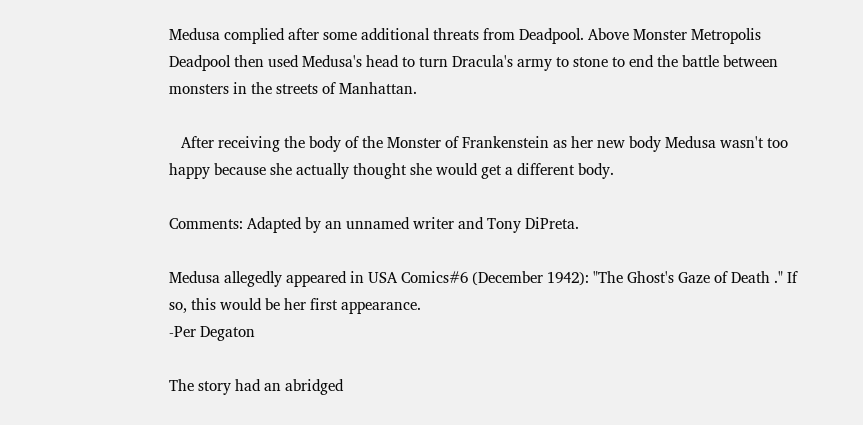Medusa complied after some additional threats from Deadpool. Above Monster Metropolis Deadpool then used Medusa's head to turn Dracula's army to stone to end the battle between monsters in the streets of Manhattan.

   After receiving the body of the Monster of Frankenstein as her new body Medusa wasn't too happy because she actually thought she would get a different body.

Comments: Adapted by an unnamed writer and Tony DiPreta.

Medusa allegedly appeared in USA Comics#6 (December 1942): "The Ghost's Gaze of Death ." If so, this would be her first appearance.
-Per Degaton

The story had an abridged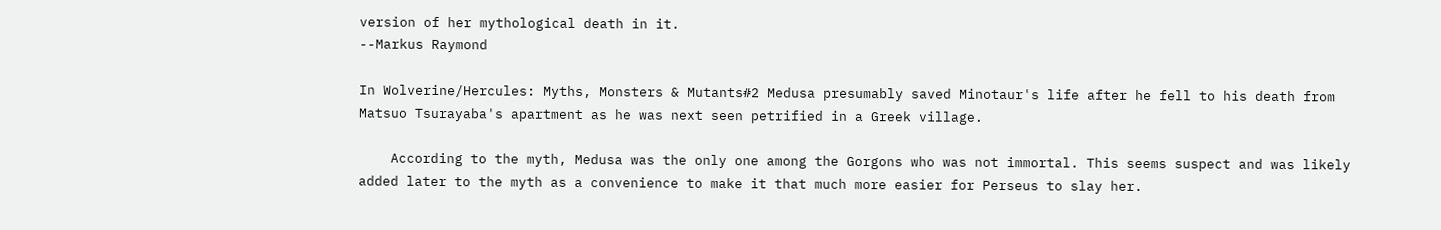version of her mythological death in it.
--Markus Raymond

In Wolverine/Hercules: Myths, Monsters & Mutants#2 Medusa presumably saved Minotaur's life after he fell to his death from Matsuo Tsurayaba's apartment as he was next seen petrified in a Greek village.

    According to the myth, Medusa was the only one among the Gorgons who was not immortal. This seems suspect and was likely added later to the myth as a convenience to make it that much more easier for Perseus to slay her.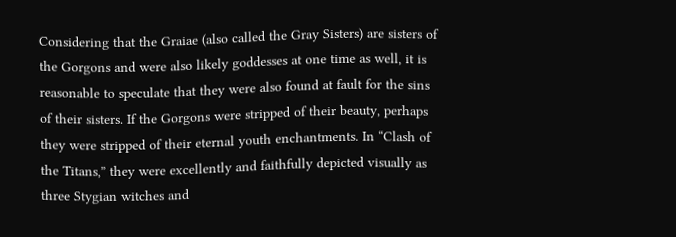Considering that the Graiae (also called the Gray Sisters) are sisters of the Gorgons and were also likely goddesses at one time as well, it is reasonable to speculate that they were also found at fault for the sins of their sisters. If the Gorgons were stripped of their beauty, perhaps they were stripped of their eternal youth enchantments. In “Clash of the Titans,” they were excellently and faithfully depicted visually as three Stygian witches and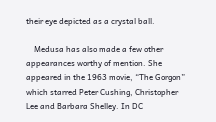their eye depicted as a crystal ball.

    Medusa has also made a few other appearances worthy of mention. She appeared in the 1963 movie, “The Gorgon” which starred Peter Cushing, Christopher Lee and Barbara Shelley. In DC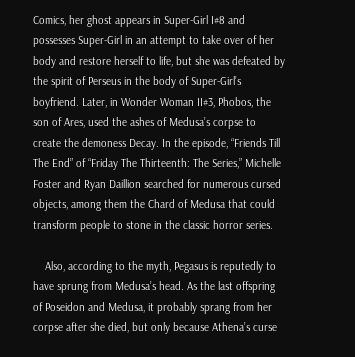Comics, her ghost appears in Super-Girl I#8 and possesses Super-Girl in an attempt to take over of her body and restore herself to life, but she was defeated by the spirit of Perseus in the body of Super-Girl’s boyfriend. Later, in Wonder Woman II#3, Phobos, the son of Ares, used the ashes of Medusa’s corpse to create the demoness Decay. In the episode, “Friends Till The End” of “Friday The Thirteenth: The Series,” Michelle Foster and Ryan Daillion searched for numerous cursed objects, among them the Chard of Medusa that could transform people to stone in the classic horror series.

    Also, according to the myth, Pegasus is reputedly to have sprung from Medusa’s head. As the last offspring of Poseidon and Medusa, it probably sprang from her corpse after she died, but only because Athena’s curse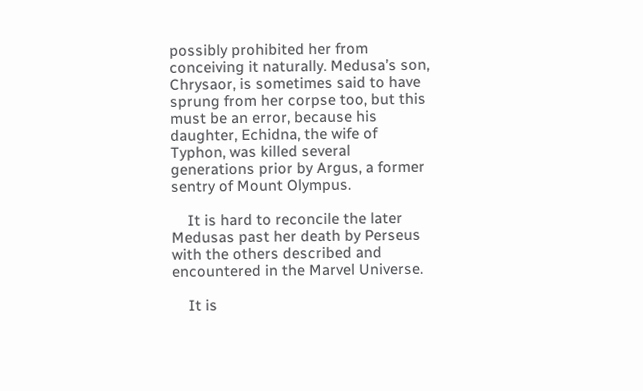possibly prohibited her from conceiving it naturally. Medusa’s son, Chrysaor, is sometimes said to have sprung from her corpse too, but this must be an error, because his daughter, Echidna, the wife of Typhon, was killed several generations prior by Argus, a former sentry of Mount Olympus.

    It is hard to reconcile the later Medusas past her death by Perseus with the others described and encountered in the Marvel Universe.

    It is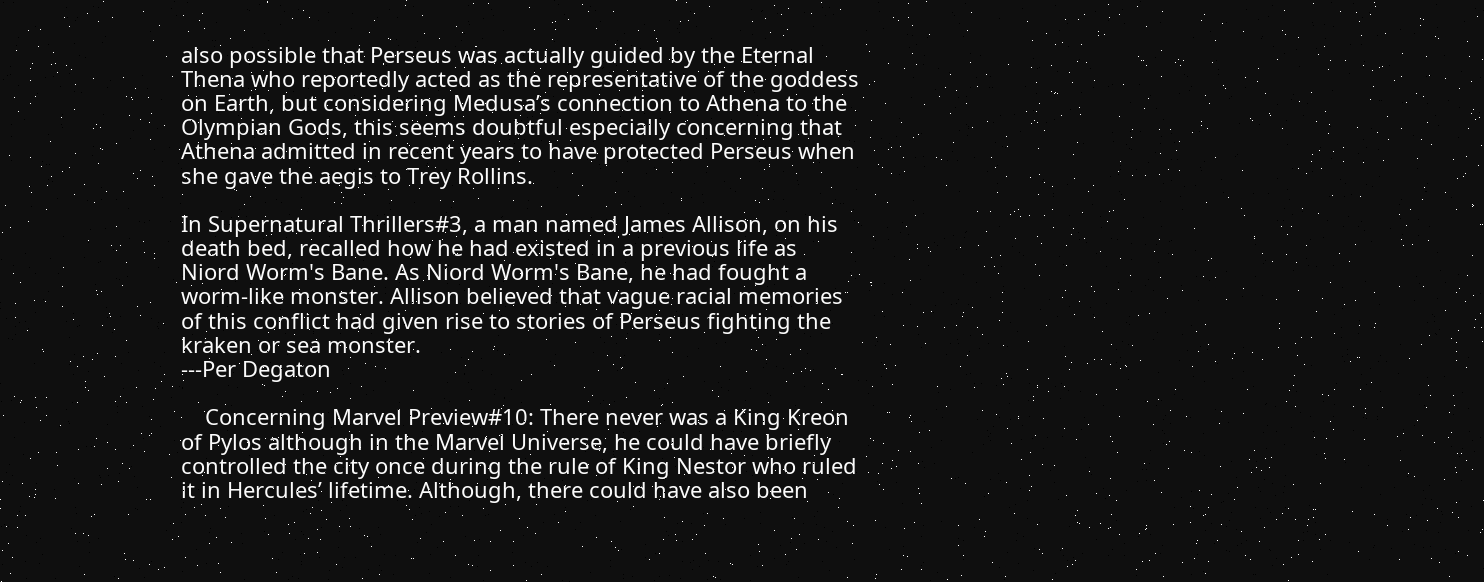also possible that Perseus was actually guided by the Eternal Thena who reportedly acted as the representative of the goddess on Earth, but considering Medusa’s connection to Athena to the Olympian Gods, this seems doubtful especially concerning that Athena admitted in recent years to have protected Perseus when she gave the aegis to Trey Rollins.

In Supernatural Thrillers#3, a man named James Allison, on his death bed, recalled how he had existed in a previous life as Niord Worm's Bane. As Niord Worm's Bane, he had fought a worm-like monster. Allison believed that vague racial memories of this conflict had given rise to stories of Perseus fighting the kraken or sea monster.
---Per Degaton

    Concerning Marvel Preview#10: There never was a King Kreon of Pylos although in the Marvel Universe, he could have briefly controlled the city once during the rule of King Nestor who ruled it in Hercules’ lifetime. Although, there could have also been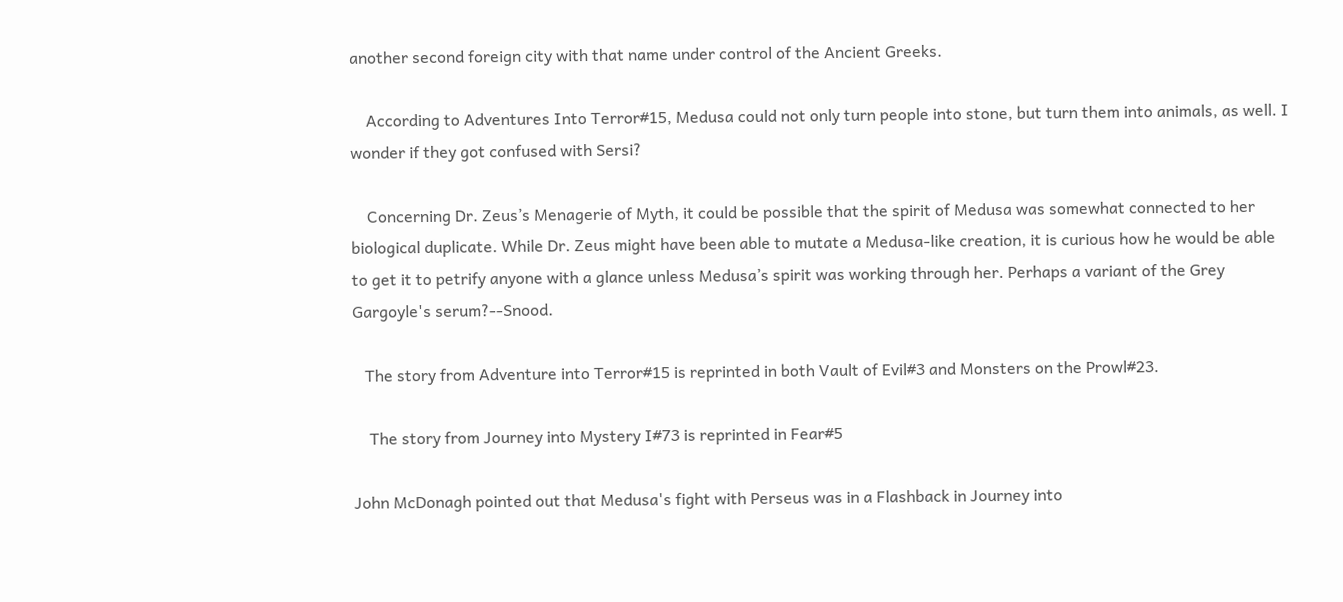another second foreign city with that name under control of the Ancient Greeks.

    According to Adventures Into Terror#15, Medusa could not only turn people into stone, but turn them into animals, as well. I wonder if they got confused with Sersi?

    Concerning Dr. Zeus’s Menagerie of Myth, it could be possible that the spirit of Medusa was somewhat connected to her biological duplicate. While Dr. Zeus might have been able to mutate a Medusa-like creation, it is curious how he would be able to get it to petrify anyone with a glance unless Medusa’s spirit was working through her. Perhaps a variant of the Grey Gargoyle's serum?--Snood.

   The story from Adventure into Terror#15 is reprinted in both Vault of Evil#3 and Monsters on the Prowl#23.

    The story from Journey into Mystery I#73 is reprinted in Fear#5

John McDonagh pointed out that Medusa's fight with Perseus was in a Flashback in Journey into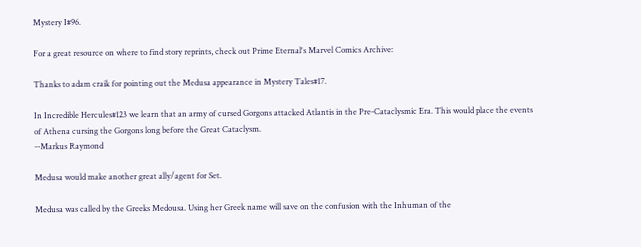Mystery I#96.

For a great resource on where to find story reprints, check out Prime Eternal's Marvel Comics Archive:

Thanks to adam craik for pointing out the Medusa appearance in Mystery Tales#17.

In Incredible Hercules#123 we learn that an army of cursed Gorgons attacked Atlantis in the Pre-Cataclysmic Era. This would place the events of Athena cursing the Gorgons long before the Great Cataclysm.
--Markus Raymond

Medusa would make another great ally/agent for Set.

Medusa was called by the Greeks Medousa. Using her Greek name will save on the confusion with the Inhuman of the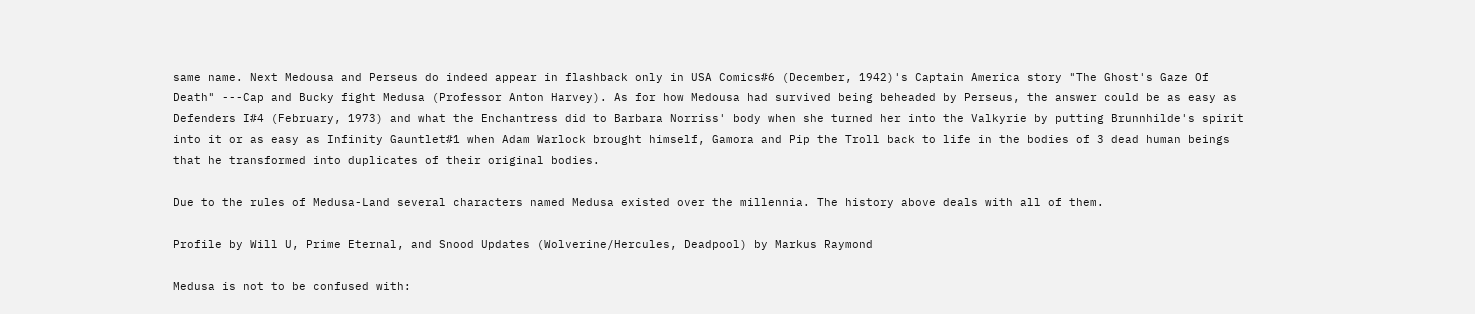same name. Next Medousa and Perseus do indeed appear in flashback only in USA Comics#6 (December, 1942)'s Captain America story "The Ghost's Gaze Of Death" ---Cap and Bucky fight Medusa (Professor Anton Harvey). As for how Medousa had survived being beheaded by Perseus, the answer could be as easy as Defenders I#4 (February, 1973) and what the Enchantress did to Barbara Norriss' body when she turned her into the Valkyrie by putting Brunnhilde's spirit into it or as easy as Infinity Gauntlet#1 when Adam Warlock brought himself, Gamora and Pip the Troll back to life in the bodies of 3 dead human beings that he transformed into duplicates of their original bodies.

Due to the rules of Medusa-Land several characters named Medusa existed over the millennia. The history above deals with all of them.

Profile by Will U, Prime Eternal, and Snood Updates (Wolverine/Hercules, Deadpool) by Markus Raymond

Medusa is not to be confused with: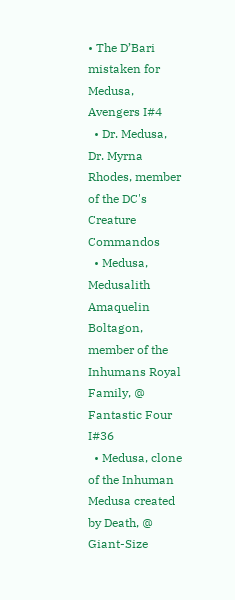• The D’Bari mistaken for Medusa, Avengers I#4
  • Dr. Medusa, Dr. Myrna Rhodes, member of the DC's Creature Commandos
  • Medusa, Medusalith Amaquelin Boltagon, member of the Inhumans Royal Family, @ Fantastic Four I#36
  • Medusa, clone of the Inhuman Medusa created by Death, @ Giant-Size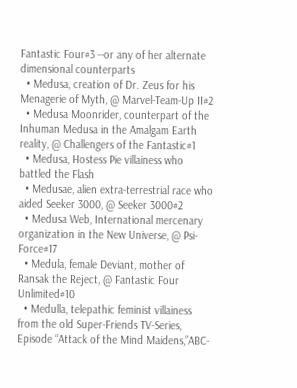Fantastic Four#3 --or any of her alternate dimensional counterparts
  • Medusa, creation of Dr. Zeus for his Menagerie of Myth, @ Marvel-Team-Up II#2
  • Medusa Moonrider, counterpart of the Inhuman Medusa in the Amalgam Earth reality, @ Challengers of the Fantastic#1
  • Medusa, Hostess Pie villainess who battled the Flash
  • Medusae, alien extra-terrestrial race who aided Seeker 3000, @ Seeker 3000#2
  • Medusa Web, International mercenary organization in the New Universe, @ Psi-Force#17
  • Medula, female Deviant, mother of Ransak the Reject, @ Fantastic Four Unlimited#10
  • Medulla, telepathic feminist villainess from the old Super-Friends TV-Series, Episode “Attack of the Mind Maidens,”ABC-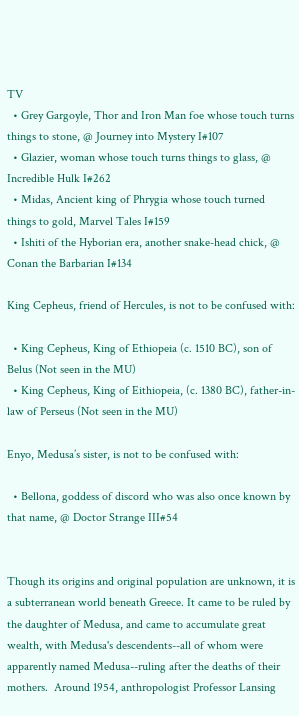TV
  • Grey Gargoyle, Thor and Iron Man foe whose touch turns things to stone, @ Journey into Mystery I#107
  • Glazier, woman whose touch turns things to glass, @ Incredible Hulk I#262
  • Midas, Ancient king of Phrygia whose touch turned things to gold, Marvel Tales I#159
  • Ishiti of the Hyborian era, another snake-head chick, @ Conan the Barbarian I#134

King Cepheus, friend of Hercules, is not to be confused with:

  • King Cepheus, King of Ethiopeia (c. 1510 BC), son of Belus (Not seen in the MU)
  • King Cepheus, King of Eithiopeia, (c. 1380 BC), father-in-law of Perseus (Not seen in the MU)

Enyo, Medusa’s sister, is not to be confused with:

  • Bellona, goddess of discord who was also once known by that name, @ Doctor Strange III#54


Though its origins and original population are unknown, it is a subterranean world beneath Greece. It came to be ruled by the daughter of Medusa, and came to accumulate great wealth, with Medusa's descendents--all of whom were apparently named Medusa--ruling after the deaths of their mothers.  Around 1954, anthropologist Professor Lansing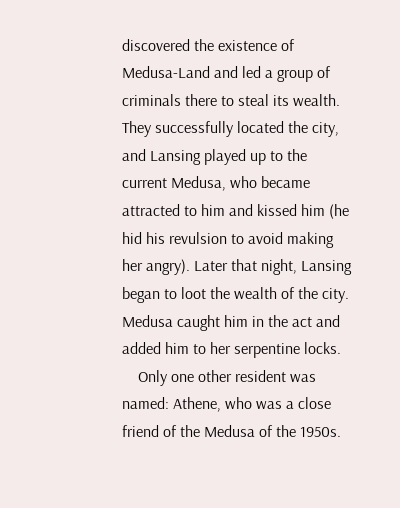discovered the existence of Medusa-Land and led a group of criminals there to steal its wealth. They successfully located the city, and Lansing played up to the current Medusa, who became attracted to him and kissed him (he hid his revulsion to avoid making her angry). Later that night, Lansing began to loot the wealth of the city. Medusa caught him in the act and added him to her serpentine locks.
    Only one other resident was named: Athene, who was a close friend of the Medusa of the 1950s.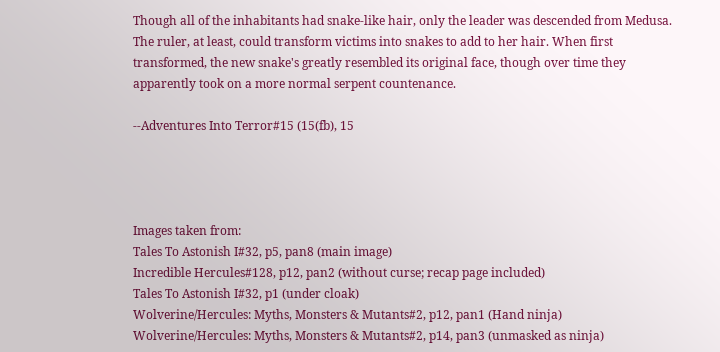Though all of the inhabitants had snake-like hair, only the leader was descended from Medusa. The ruler, at least, could transform victims into snakes to add to her hair. When first transformed, the new snake's greatly resembled its original face, though over time they apparently took on a more normal serpent countenance.

--Adventures Into Terror#15 (15(fb), 15




Images taken from:
Tales To Astonish I#32, p5, pan8 (main image)
Incredible Hercules#128, p12, pan2 (without curse; recap page included)
Tales To Astonish I#32, p1 (under cloak)
Wolverine/Hercules: Myths, Monsters & Mutants#2, p12, pan1 (Hand ninja)
Wolverine/Hercules: Myths, Monsters & Mutants#2, p14, pan3 (unmasked as ninja)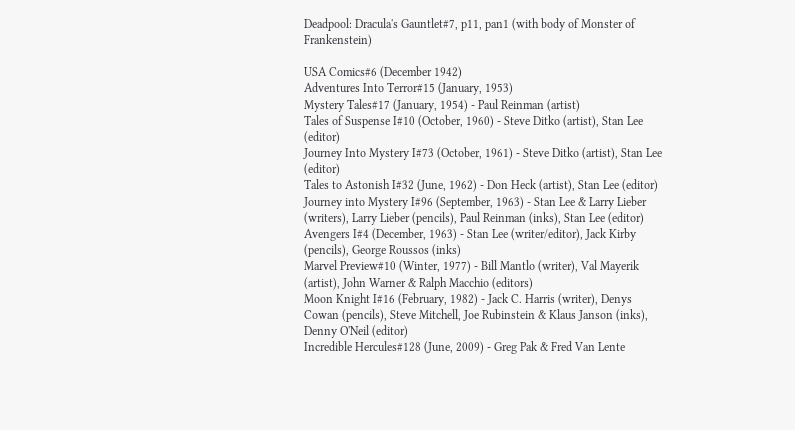Deadpool: Dracula's Gauntlet#7, p11, pan1 (with body of Monster of Frankenstein)

USA Comics#6 (December 1942)
Adventures Into Terror#15 (January, 1953)
Mystery Tales#17 (January, 1954) - Paul Reinman (artist)
Tales of Suspense I#10 (October, 1960) - Steve Ditko (artist), Stan Lee (editor)
Journey Into Mystery I#73 (October, 1961) - Steve Ditko (artist), Stan Lee (editor)
Tales to Astonish I#32 (June, 1962) - Don Heck (artist), Stan Lee (editor)
Journey into Mystery I#96 (September, 1963) - Stan Lee & Larry Lieber (writers), Larry Lieber (pencils), Paul Reinman (inks), Stan Lee (editor)
Avengers I#4 (December, 1963) - Stan Lee (writer/editor), Jack Kirby (pencils), George Roussos (inks)
Marvel Preview#10 (Winter, 1977) - Bill Mantlo (writer), Val Mayerik (artist), John Warner & Ralph Macchio (editors)
Moon Knight I#16 (February, 1982) - Jack C. Harris (writer), Denys Cowan (pencils), Steve Mitchell, Joe Rubinstein & Klaus Janson (inks), Denny O'Neil (editor)
Incredible Hercules#128 (June, 2009) - Greg Pak & Fred Van Lente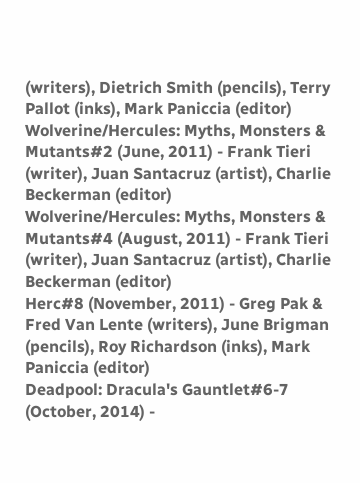(writers), Dietrich Smith (pencils), Terry Pallot (inks), Mark Paniccia (editor)
Wolverine/Hercules: Myths, Monsters & Mutants#2 (June, 2011) - Frank Tieri (writer), Juan Santacruz (artist), Charlie Beckerman (editor)
Wolverine/Hercules: Myths, Monsters & Mutants#4 (August, 2011) - Frank Tieri (writer), Juan Santacruz (artist), Charlie Beckerman (editor)
Herc#8 (November, 2011) - Greg Pak & Fred Van Lente (writers), June Brigman (pencils), Roy Richardson (inks), Mark Paniccia (editor)
Deadpool: Dracula's Gauntlet#6-7 (October, 2014) -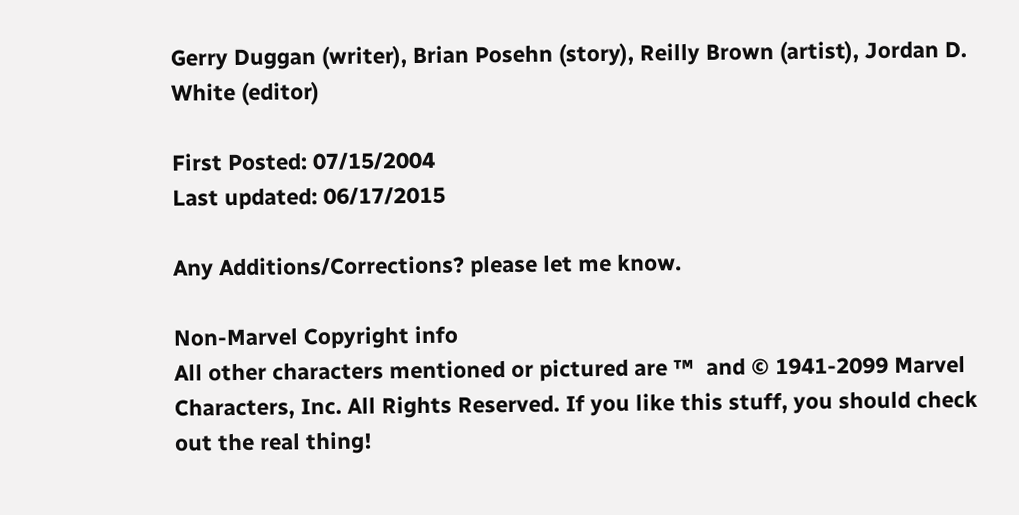Gerry Duggan (writer), Brian Posehn (story), Reilly Brown (artist), Jordan D. White (editor)

First Posted: 07/15/2004
Last updated: 06/17/2015

Any Additions/Corrections? please let me know.

Non-Marvel Copyright info
All other characters mentioned or pictured are ™  and © 1941-2099 Marvel Characters, Inc. All Rights Reserved. If you like this stuff, you should check out the real thing!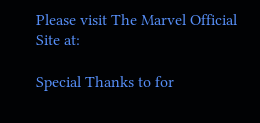Please visit The Marvel Official Site at:

Special Thanks to for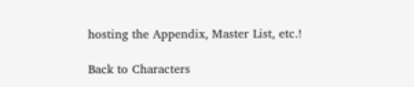hosting the Appendix, Master List, etc.!

Back to Characters